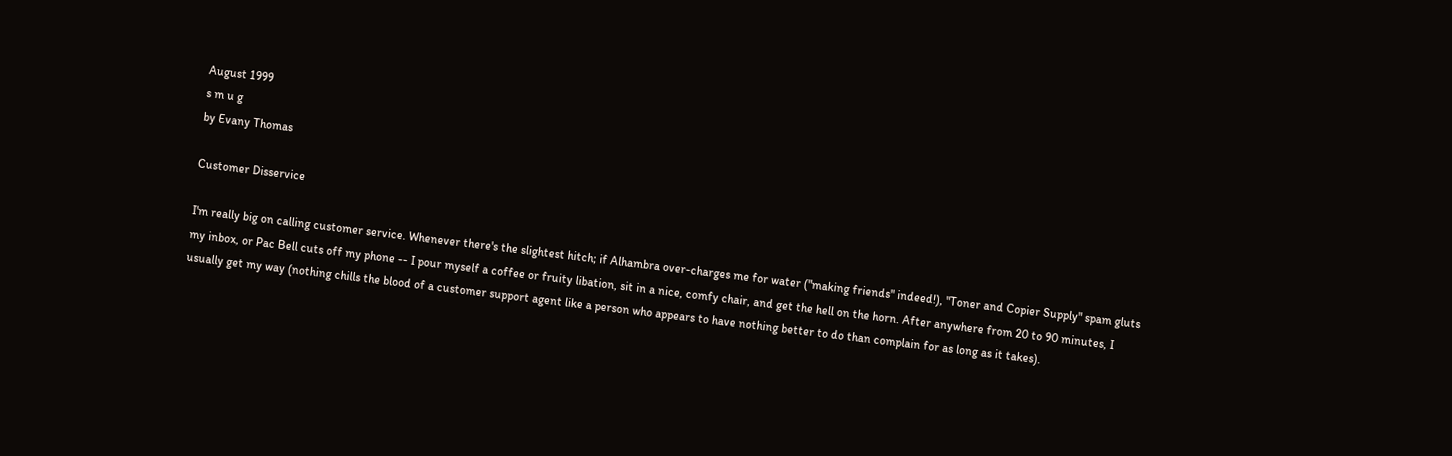August 1999
s m u g
by Evany Thomas

Customer Disservice

I'm really big on calling customer service. Whenever there's the slightest hitch; if Alhambra over-charges me for water ("making friends" indeed!), "Toner and Copier Supply" spam gluts my inbox, or Pac Bell cuts off my phone -- I pour myself a coffee or fruity libation, sit in a nice, comfy chair, and get the hell on the horn. After anywhere from 20 to 90 minutes, I usually get my way (nothing chills the blood of a customer support agent like a person who appears to have nothing better to do than complain for as long as it takes).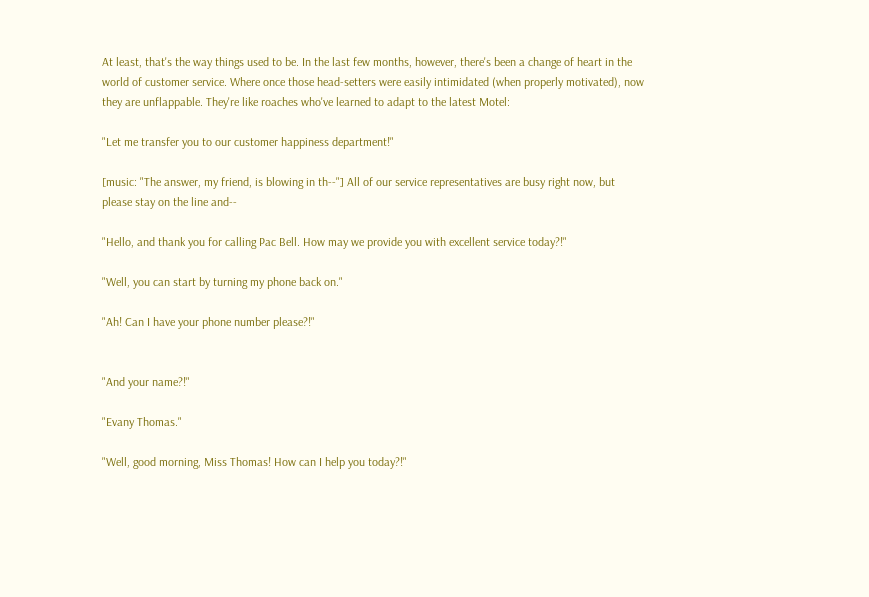At least, that's the way things used to be. In the last few months, however, there's been a change of heart in the world of customer service. Where once those head-setters were easily intimidated (when properly motivated), now they are unflappable. They're like roaches who've learned to adapt to the latest Motel:

"Let me transfer you to our customer happiness department!"

[music: "The answer, my friend, is blowing in th--"] All of our service representatives are busy right now, but please stay on the line and--

"Hello, and thank you for calling Pac Bell. How may we provide you with excellent service today?!"

"Well, you can start by turning my phone back on."

"Ah! Can I have your phone number please?!"


"And your name?!"

"Evany Thomas."

"Well, good morning, Miss Thomas! How can I help you today?!"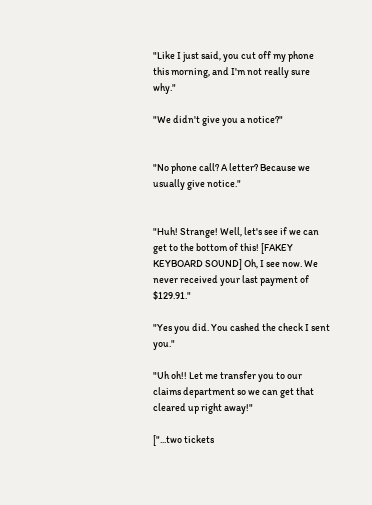"Like I just said, you cut off my phone this morning, and I'm not really sure why."

"We didn't give you a notice?"


"No phone call? A letter? Because we usually give notice."


"Huh! Strange! Well, let's see if we can get to the bottom of this! [FAKEY KEYBOARD SOUND] Oh, I see now. We never received your last payment of $129.91."

"Yes you did. You cashed the check I sent you."

"Uh oh!! Let me transfer you to our claims department so we can get that cleared up right away!"

["...two tickets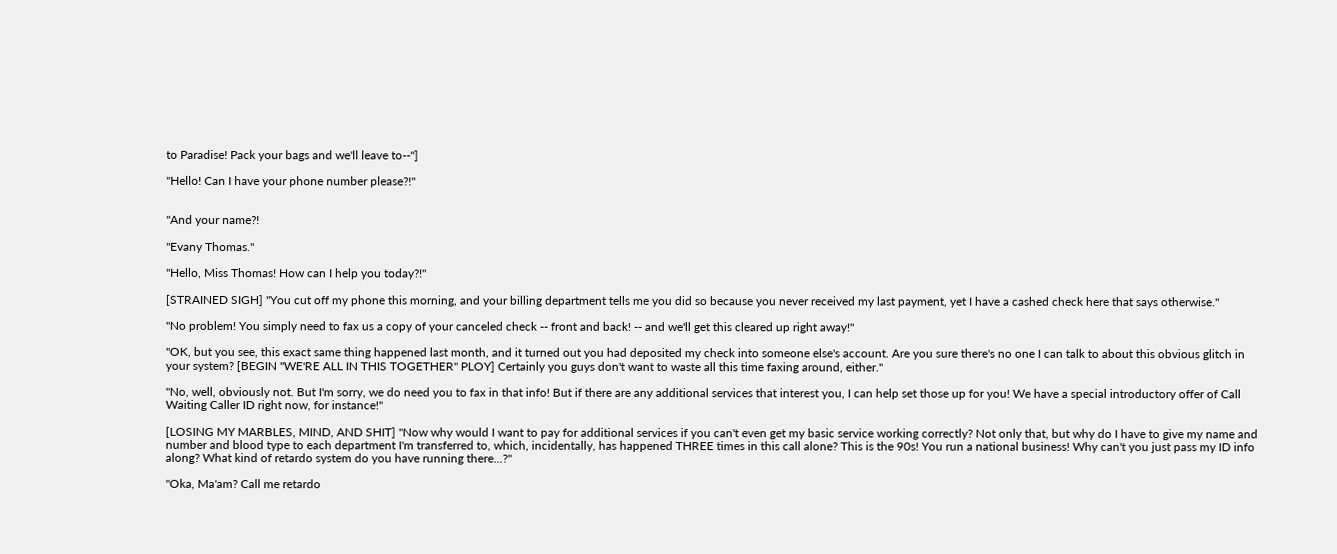to Paradise! Pack your bags and we'll leave to--"]

"Hello! Can I have your phone number please?!"


"And your name?!

"Evany Thomas."

"Hello, Miss Thomas! How can I help you today?!"

[STRAINED SIGH] "You cut off my phone this morning, and your billing department tells me you did so because you never received my last payment, yet I have a cashed check here that says otherwise."

"No problem! You simply need to fax us a copy of your canceled check -- front and back! -- and we'll get this cleared up right away!"

"OK, but you see, this exact same thing happened last month, and it turned out you had deposited my check into someone else's account. Are you sure there's no one I can talk to about this obvious glitch in your system? [BEGIN "WE'RE ALL IN THIS TOGETHER" PLOY] Certainly you guys don't want to waste all this time faxing around, either."

"No, well, obviously not. But I'm sorry, we do need you to fax in that info! But if there are any additional services that interest you, I can help set those up for you! We have a special introductory offer of Call Waiting Caller ID right now, for instance!"

[LOSING MY MARBLES, MIND, AND SHIT] "Now why would I want to pay for additional services if you can't even get my basic service working correctly? Not only that, but why do I have to give my name and number and blood type to each department I'm transferred to, which, incidentally, has happened THREE times in this call alone? This is the 90s! You run a national business! Why can't you just pass my ID info along? What kind of retardo system do you have running there...?"

"Oka, Ma'am? Call me retardo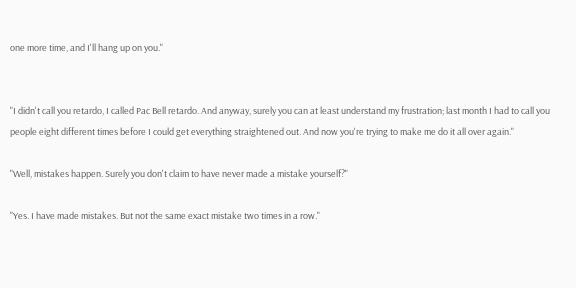one more time, and I'll hang up on you."


"I didn't call you retardo, I called Pac Bell retardo. And anyway, surely you can at least understand my frustration; last month I had to call you people eight different times before I could get everything straightened out. And now you're trying to make me do it all over again."

"Well, mistakes happen. Surely you don't claim to have never made a mistake yourself?"

"Yes. I have made mistakes. But not the same exact mistake two times in a row."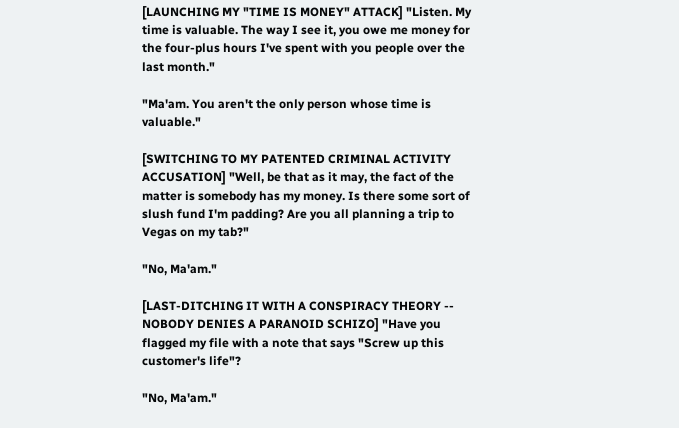[LAUNCHING MY "TIME IS MONEY" ATTACK] "Listen. My time is valuable. The way I see it, you owe me money for the four-plus hours I've spent with you people over the last month."

"Ma'am. You aren't the only person whose time is valuable."

[SWITCHING TO MY PATENTED CRIMINAL ACTIVITY ACCUSATION] "Well, be that as it may, the fact of the matter is somebody has my money. Is there some sort of slush fund I'm padding? Are you all planning a trip to Vegas on my tab?"

"No, Ma'am."

[LAST-DITCHING IT WITH A CONSPIRACY THEORY -- NOBODY DENIES A PARANOID SCHIZO] "Have you flagged my file with a note that says "Screw up this customer's life"?

"No, Ma'am."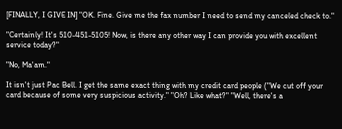[FINALLY, I GIVE IN] "OK. Fine. Give me the fax number I need to send my canceled check to."

"Certainly! It's 510-451-5105! Now, is there any other way I can provide you with excellent service today?"

"No, Ma'am."

It isn't just Pac Bell. I get the same exact thing with my credit card people ("We cut off your card because of some very suspicious activity." "Oh? Like what?" "Well, there's a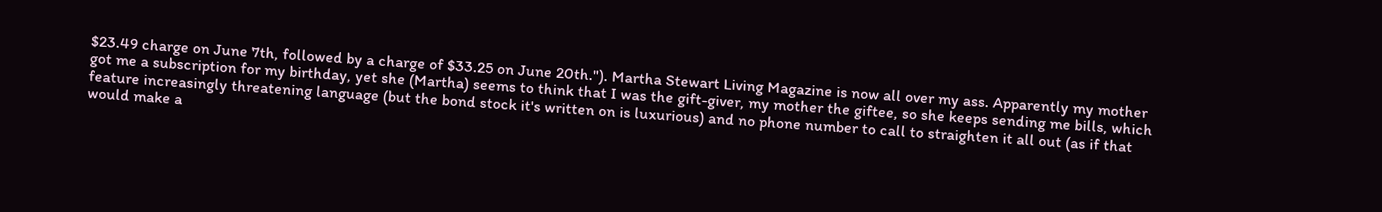$23.49 charge on June 7th, followed by a charge of $33.25 on June 20th."). Martha Stewart Living Magazine is now all over my ass. Apparently my mother got me a subscription for my birthday, yet she (Martha) seems to think that I was the gift-giver, my mother the giftee, so she keeps sending me bills, which feature increasingly threatening language (but the bond stock it's written on is luxurious) and no phone number to call to straighten it all out (as if that would make a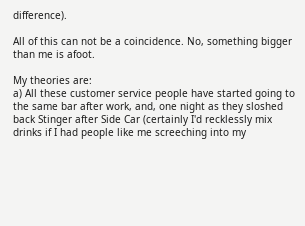difference).

All of this can not be a coincidence. No, something bigger than me is afoot.

My theories are:
a) All these customer service people have started going to the same bar after work, and, one night as they sloshed back Stinger after Side Car (certainly I'd recklessly mix drinks if I had people like me screeching into my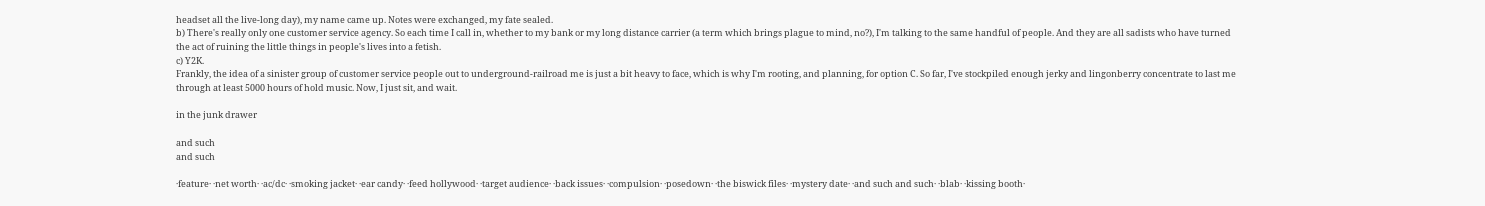headset all the live-long day), my name came up. Notes were exchanged, my fate sealed.
b) There's really only one customer service agency. So each time I call in, whether to my bank or my long distance carrier (a term which brings plague to mind, no?), I'm talking to the same handful of people. And they are all sadists who have turned the act of ruining the little things in people's lives into a fetish.
c) Y2K.
Frankly, the idea of a sinister group of customer service people out to underground-railroad me is just a bit heavy to face, which is why I'm rooting, and planning, for option C. So far, I've stockpiled enough jerky and lingonberry concentrate to last me through at least 5000 hours of hold music. Now, I just sit, and wait.

in the junk drawer

and such
and such

·feature· ·net worth· ·ac/dc· ·smoking jacket· ·ear candy· ·feed hollywood· ·target audience· ·back issues· ·compulsion· ·posedown· ·the biswick files· ·mystery date· ·and such and such· ·blab· ·kissing booth·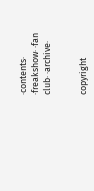·contents· ·freakshow· ·fan club· ·archive·


copyright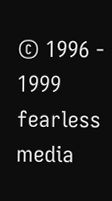© 1996 - 1999 fearless media